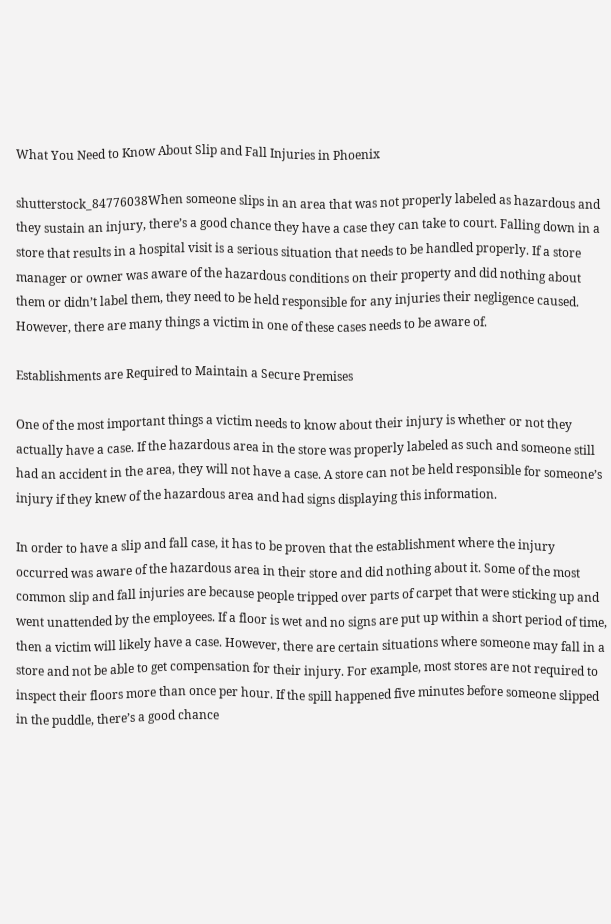What You Need to Know About Slip and Fall Injuries in Phoenix

shutterstock_84776038When someone slips in an area that was not properly labeled as hazardous and they sustain an injury, there’s a good chance they have a case they can take to court. Falling down in a store that results in a hospital visit is a serious situation that needs to be handled properly. If a store manager or owner was aware of the hazardous conditions on their property and did nothing about them or didn’t label them, they need to be held responsible for any injuries their negligence caused. However, there are many things a victim in one of these cases needs to be aware of.

Establishments are Required to Maintain a Secure Premises

One of the most important things a victim needs to know about their injury is whether or not they actually have a case. If the hazardous area in the store was properly labeled as such and someone still had an accident in the area, they will not have a case. A store can not be held responsible for someone’s injury if they knew of the hazardous area and had signs displaying this information.

In order to have a slip and fall case, it has to be proven that the establishment where the injury occurred was aware of the hazardous area in their store and did nothing about it. Some of the most common slip and fall injuries are because people tripped over parts of carpet that were sticking up and went unattended by the employees. If a floor is wet and no signs are put up within a short period of time, then a victim will likely have a case. However, there are certain situations where someone may fall in a store and not be able to get compensation for their injury. For example, most stores are not required to inspect their floors more than once per hour. If the spill happened five minutes before someone slipped in the puddle, there’s a good chance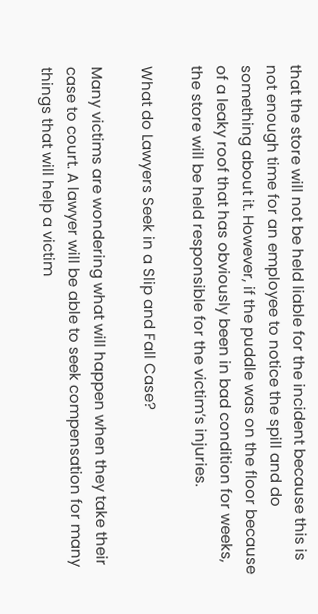that the store will not be held liable for the incident because this is not enough time for an employee to notice the spill and do something about it. However, if the puddle was on the floor because of a leaky roof that has obviously been in bad condition for weeks, the store will be held responsible for the victim’s injuries.

What do Lawyers Seek in a Slip and Fall Case?

Many victims are wondering what will happen when they take their case to court. A lawyer will be able to seek compensation for many things that will help a victim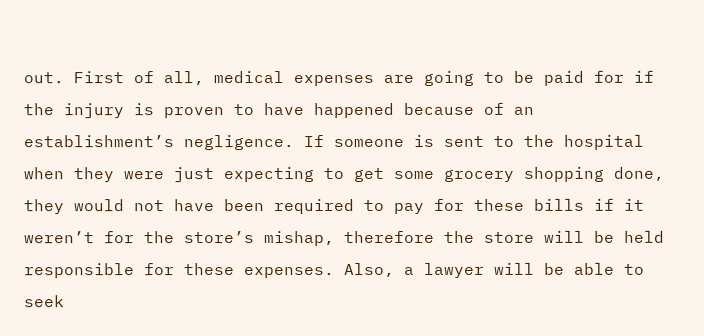out. First of all, medical expenses are going to be paid for if the injury is proven to have happened because of an establishment’s negligence. If someone is sent to the hospital when they were just expecting to get some grocery shopping done, they would not have been required to pay for these bills if it weren’t for the store’s mishap, therefore the store will be held responsible for these expenses. Also, a lawyer will be able to seek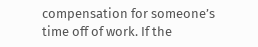compensation for someone’s time off of work. If the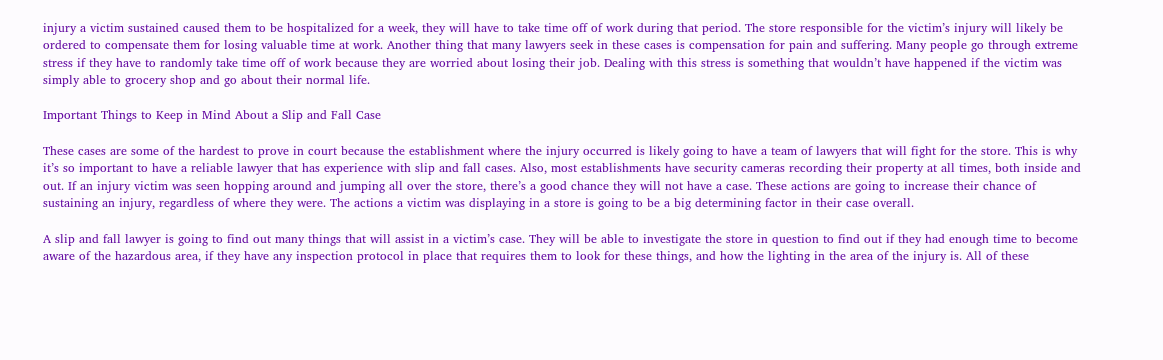injury a victim sustained caused them to be hospitalized for a week, they will have to take time off of work during that period. The store responsible for the victim’s injury will likely be ordered to compensate them for losing valuable time at work. Another thing that many lawyers seek in these cases is compensation for pain and suffering. Many people go through extreme stress if they have to randomly take time off of work because they are worried about losing their job. Dealing with this stress is something that wouldn’t have happened if the victim was simply able to grocery shop and go about their normal life.

Important Things to Keep in Mind About a Slip and Fall Case

These cases are some of the hardest to prove in court because the establishment where the injury occurred is likely going to have a team of lawyers that will fight for the store. This is why it’s so important to have a reliable lawyer that has experience with slip and fall cases. Also, most establishments have security cameras recording their property at all times, both inside and out. If an injury victim was seen hopping around and jumping all over the store, there’s a good chance they will not have a case. These actions are going to increase their chance of sustaining an injury, regardless of where they were. The actions a victim was displaying in a store is going to be a big determining factor in their case overall.

A slip and fall lawyer is going to find out many things that will assist in a victim’s case. They will be able to investigate the store in question to find out if they had enough time to become aware of the hazardous area, if they have any inspection protocol in place that requires them to look for these things, and how the lighting in the area of the injury is. All of these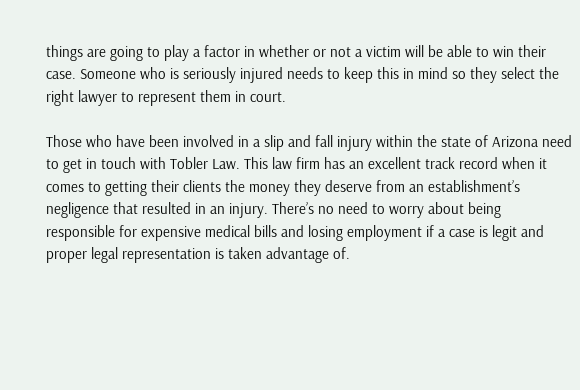things are going to play a factor in whether or not a victim will be able to win their case. Someone who is seriously injured needs to keep this in mind so they select the right lawyer to represent them in court.

Those who have been involved in a slip and fall injury within the state of Arizona need to get in touch with Tobler Law. This law firm has an excellent track record when it comes to getting their clients the money they deserve from an establishment’s negligence that resulted in an injury. There’s no need to worry about being responsible for expensive medical bills and losing employment if a case is legit and proper legal representation is taken advantage of.